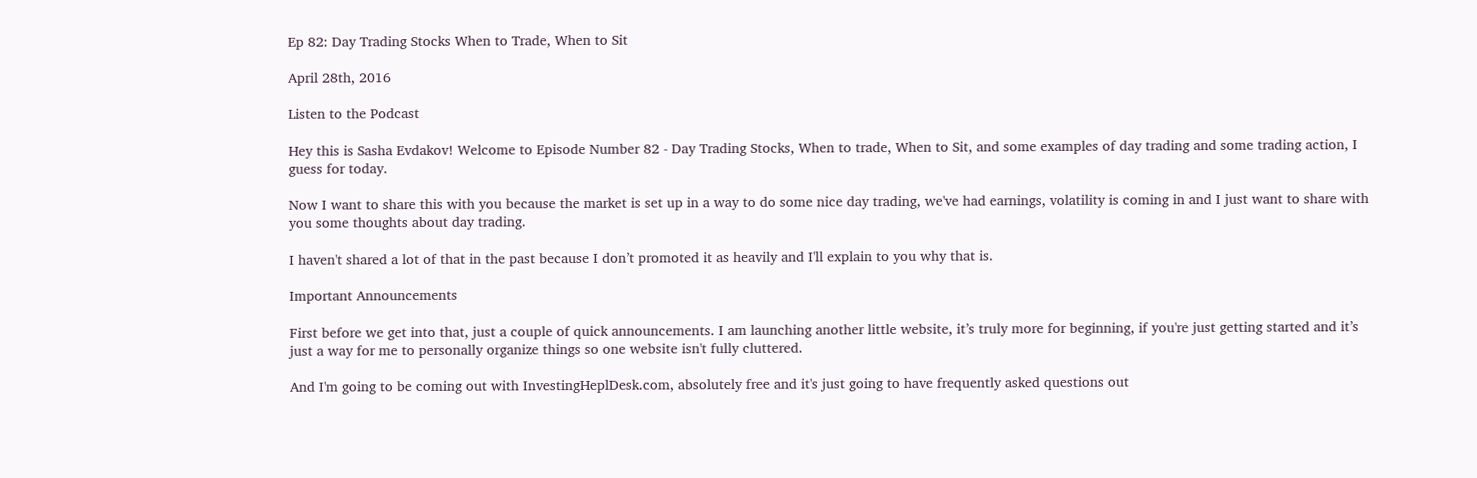Ep 82: Day Trading Stocks When to Trade, When to Sit

April 28th, 2016

Listen to the Podcast

Hey this is Sasha Evdakov! Welcome to Episode Number 82 - Day Trading Stocks, When to trade, When to Sit, and some examples of day trading and some trading action, I guess for today.

Now I want to share this with you because the market is set up in a way to do some nice day trading, we've had earnings, volatility is coming in and I just want to share with you some thoughts about day trading.

I haven't shared a lot of that in the past because I don’t promoted it as heavily and I'll explain to you why that is.

Important Announcements

First before we get into that, just a couple of quick announcements. I am launching another little website, it’s truly more for beginning, if you're just getting started and it’s just a way for me to personally organize things so one website isn't fully cluttered.

And I'm going to be coming out with InvestingHeplDesk.com, absolutely free and it's just going to have frequently asked questions out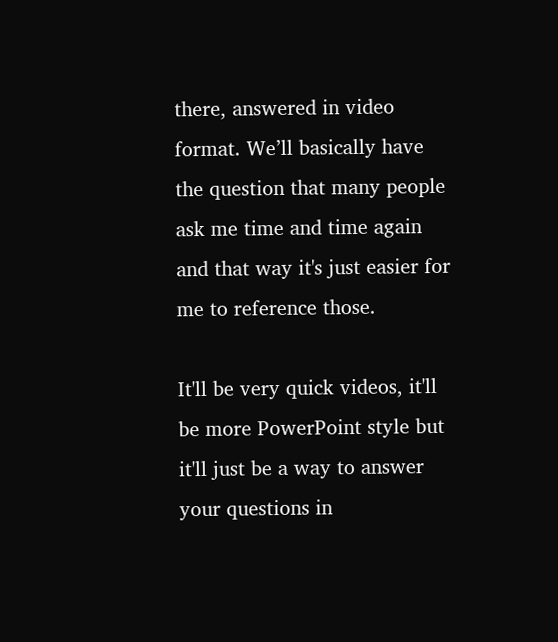there, answered in video format. We’ll basically have the question that many people ask me time and time again and that way it's just easier for me to reference those.

It'll be very quick videos, it'll be more PowerPoint style but it'll just be a way to answer your questions in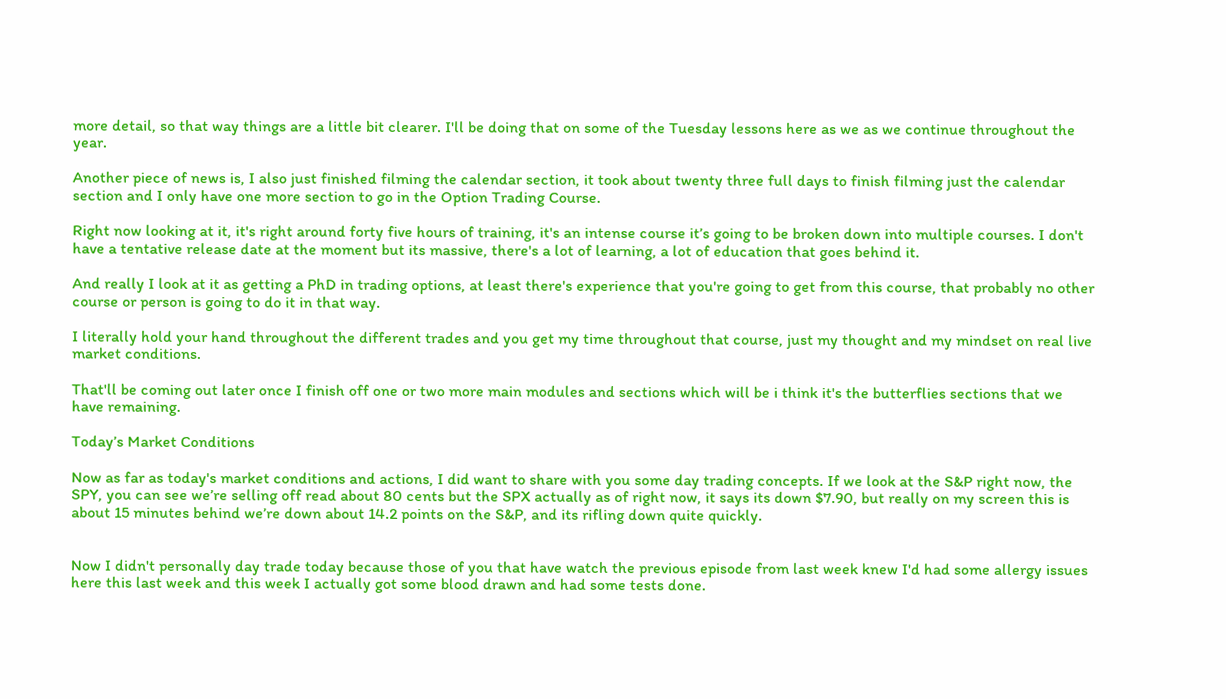more detail, so that way things are a little bit clearer. I'll be doing that on some of the Tuesday lessons here as we as we continue throughout the year.

Another piece of news is, I also just finished filming the calendar section, it took about twenty three full days to finish filming just the calendar section and I only have one more section to go in the Option Trading Course.

Right now looking at it, it's right around forty five hours of training, it's an intense course it’s going to be broken down into multiple courses. I don't have a tentative release date at the moment but its massive, there's a lot of learning, a lot of education that goes behind it.

And really I look at it as getting a PhD in trading options, at least there's experience that you're going to get from this course, that probably no other course or person is going to do it in that way.

I literally hold your hand throughout the different trades and you get my time throughout that course, just my thought and my mindset on real live market conditions.

That'll be coming out later once I finish off one or two more main modules and sections which will be i think it's the butterflies sections that we have remaining.

Today’s Market Conditions

Now as far as today's market conditions and actions, I did want to share with you some day trading concepts. If we look at the S&P right now, the SPY, you can see we’re selling off read about 80 cents but the SPX actually as of right now, it says its down $7.90, but really on my screen this is about 15 minutes behind we’re down about 14.2 points on the S&P, and its rifling down quite quickly.


Now I didn't personally day trade today because those of you that have watch the previous episode from last week knew I'd had some allergy issues here this last week and this week I actually got some blood drawn and had some tests done.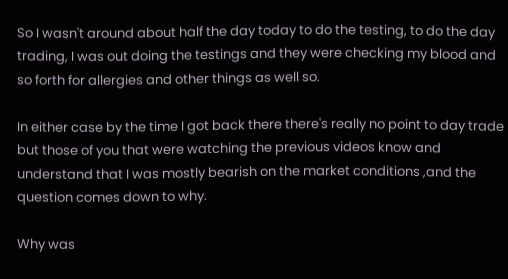So I wasn't around about half the day today to do the testing, to do the day trading, I was out doing the testings and they were checking my blood and so forth for allergies and other things as well so.

In either case by the time I got back there there's really no point to day trade but those of you that were watching the previous videos know and understand that I was mostly bearish on the market conditions ,and the question comes down to why.

Why was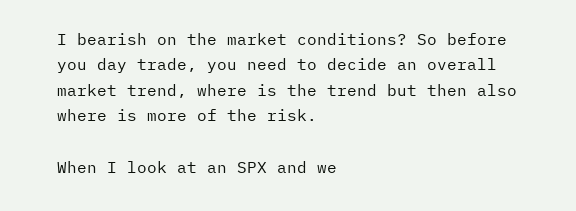I bearish on the market conditions? So before you day trade, you need to decide an overall market trend, where is the trend but then also where is more of the risk.

When I look at an SPX and we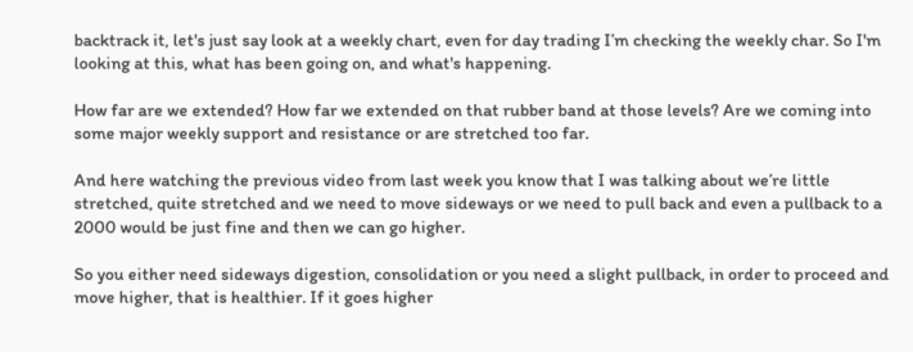backtrack it, let's just say look at a weekly chart, even for day trading I’m checking the weekly char. So I'm looking at this, what has been going on, and what's happening.

How far are we extended? How far we extended on that rubber band at those levels? Are we coming into some major weekly support and resistance or are stretched too far.

And here watching the previous video from last week you know that I was talking about we’re little stretched, quite stretched and we need to move sideways or we need to pull back and even a pullback to a 2000 would be just fine and then we can go higher.

So you either need sideways digestion, consolidation or you need a slight pullback, in order to proceed and move higher, that is healthier. If it goes higher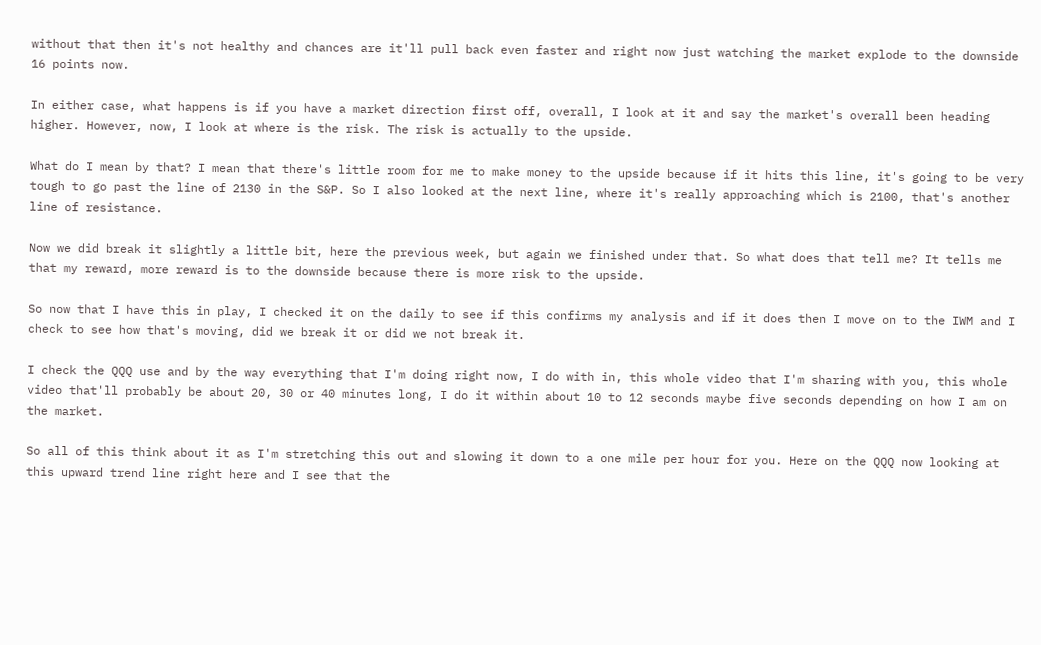without that then it's not healthy and chances are it'll pull back even faster and right now just watching the market explode to the downside 16 points now.

In either case, what happens is if you have a market direction first off, overall, I look at it and say the market's overall been heading higher. However, now, I look at where is the risk. The risk is actually to the upside.

What do I mean by that? I mean that there's little room for me to make money to the upside because if it hits this line, it's going to be very tough to go past the line of 2130 in the S&P. So I also looked at the next line, where it's really approaching which is 2100, that's another line of resistance.

Now we did break it slightly a little bit, here the previous week, but again we finished under that. So what does that tell me? It tells me that my reward, more reward is to the downside because there is more risk to the upside.

So now that I have this in play, I checked it on the daily to see if this confirms my analysis and if it does then I move on to the IWM and I check to see how that's moving, did we break it or did we not break it.

I check the QQQ use and by the way everything that I'm doing right now, I do with in, this whole video that I'm sharing with you, this whole video that'll probably be about 20, 30 or 40 minutes long, I do it within about 10 to 12 seconds maybe five seconds depending on how I am on the market.

So all of this think about it as I'm stretching this out and slowing it down to a one mile per hour for you. Here on the QQQ now looking at this upward trend line right here and I see that the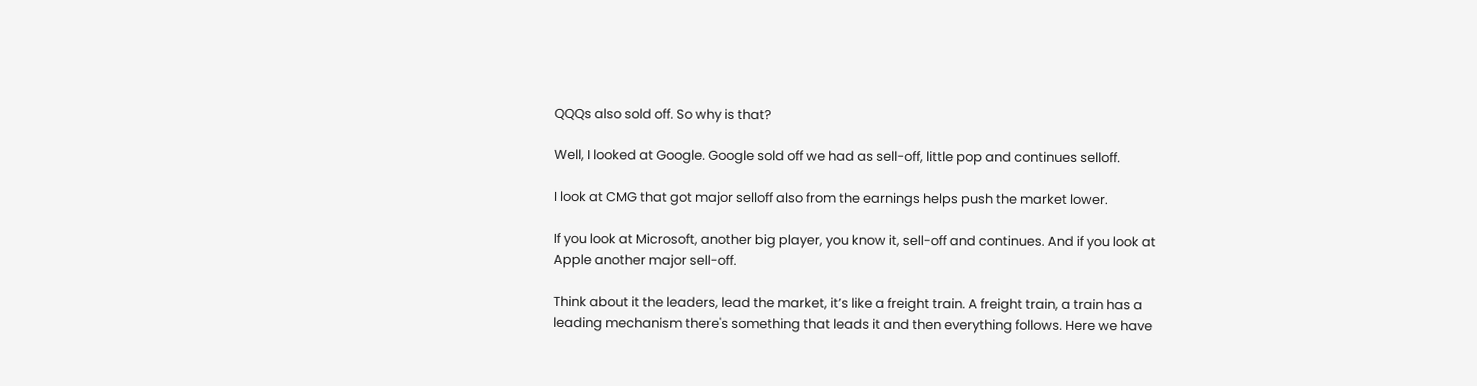QQQs also sold off. So why is that?

Well, I looked at Google. Google sold off we had as sell-off, little pop and continues selloff.

I look at CMG that got major selloff also from the earnings helps push the market lower.

If you look at Microsoft, another big player, you know it, sell-off and continues. And if you look at Apple another major sell-off.

Think about it the leaders, lead the market, it’s like a freight train. A freight train, a train has a leading mechanism there's something that leads it and then everything follows. Here we have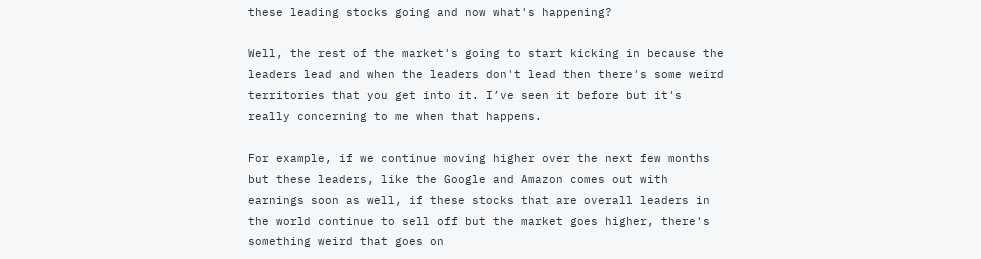these leading stocks going and now what's happening?

Well, the rest of the market's going to start kicking in because the leaders lead and when the leaders don't lead then there's some weird territories that you get into it. I’ve seen it before but it's really concerning to me when that happens.

For example, if we continue moving higher over the next few months but these leaders, like the Google and Amazon comes out with earnings soon as well, if these stocks that are overall leaders in the world continue to sell off but the market goes higher, there's something weird that goes on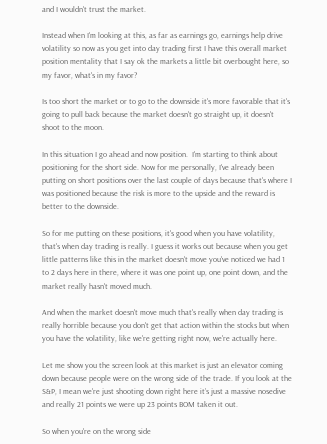and I wouldn't trust the market.

Instead when I'm looking at this, as far as earnings go, earnings help drive volatility so now as you get into day trading first I have this overall market position mentality that I say ok the markets a little bit overbought here, so my favor, what's in my favor?

Is too short the market or to go to the downside it's more favorable that it's going to pull back because the market doesn't go straight up, it doesn't shoot to the moon.

In this situation I go ahead and now position.  I'm starting to think about positioning for the short side. Now for me personally, I've already been putting on short positions over the last couple of days because that's where I was positioned because the risk is more to the upside and the reward is better to the downside.

So for me putting on these positions, it's good when you have volatility, that's when day trading is really. I guess it works out because when you get little patterns like this in the market doesn't move you've noticed we had 1 to 2 days here in there, where it was one point up, one point down, and the market really hasn't moved much.

And when the market doesn't move much that's really when day trading is really horrible because you don't get that action within the stocks but when you have the volatility, like we're getting right now, we're actually here.

Let me show you the screen look at this market is just an elevator coming down because people were on the wrong side of the trade. If you look at the S&P, I mean we're just shooting down right here it’s just a massive nosedive and really 21 points we were up 23 points BOM taken it out.

So when you're on the wrong side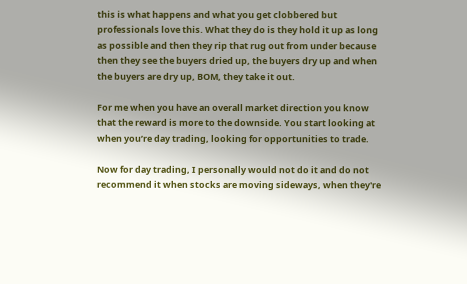this is what happens and what you get clobbered but professionals love this. What they do is they hold it up as long as possible and then they rip that rug out from under because then they see the buyers dried up, the buyers dry up and when the buyers are dry up, BOM, they take it out.

For me when you have an overall market direction you know that the reward is more to the downside. You start looking at when you’re day trading, looking for opportunities to trade.

Now for day trading, I personally would not do it and do not recommend it when stocks are moving sideways, when they're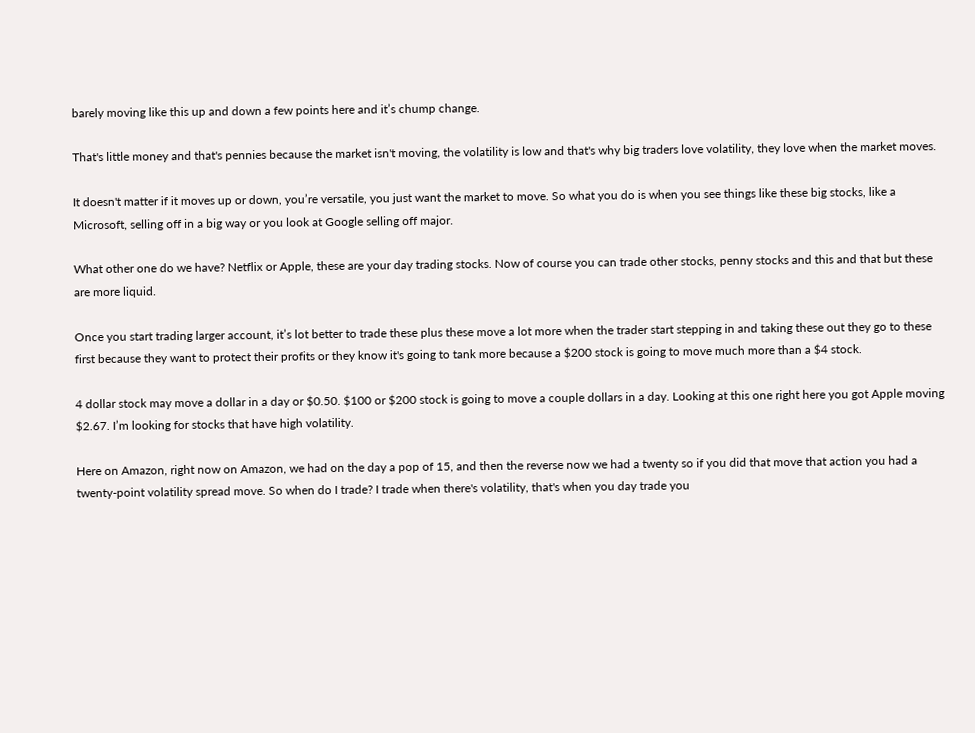barely moving like this up and down a few points here and it’s chump change.

That's little money and that's pennies because the market isn't moving, the volatility is low and that's why big traders love volatility, they love when the market moves.

It doesn't matter if it moves up or down, you’re versatile, you just want the market to move. So what you do is when you see things like these big stocks, like a Microsoft, selling off in a big way or you look at Google selling off major.

What other one do we have? Netflix or Apple, these are your day trading stocks. Now of course you can trade other stocks, penny stocks and this and that but these are more liquid.

Once you start trading larger account, it’s lot better to trade these plus these move a lot more when the trader start stepping in and taking these out they go to these first because they want to protect their profits or they know it's going to tank more because a $200 stock is going to move much more than a $4 stock.

4 dollar stock may move a dollar in a day or $0.50. $100 or $200 stock is going to move a couple dollars in a day. Looking at this one right here you got Apple moving $2.67. I’m looking for stocks that have high volatility.

Here on Amazon, right now on Amazon, we had on the day a pop of 15, and then the reverse now we had a twenty so if you did that move that action you had a twenty-point volatility spread move. So when do I trade? I trade when there's volatility, that's when you day trade you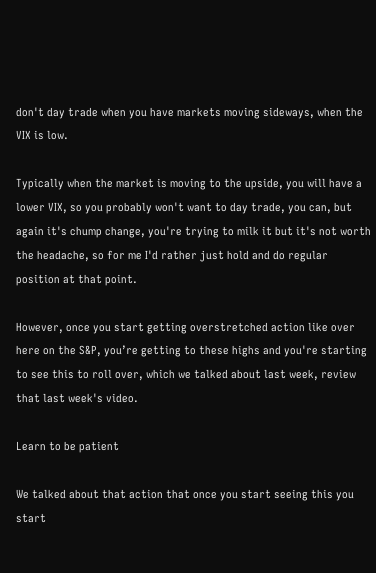don't day trade when you have markets moving sideways, when the VIX is low.

Typically when the market is moving to the upside, you will have a lower VIX, so you probably won't want to day trade, you can, but again it's chump change, you're trying to milk it but it's not worth the headache, so for me I'd rather just hold and do regular position at that point.

However, once you start getting overstretched action like over here on the S&P, you’re getting to these highs and you're starting to see this to roll over, which we talked about last week, review that last week's video.

Learn to be patient

We talked about that action that once you start seeing this you start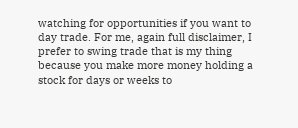watching for opportunities if you want to day trade. For me, again full disclaimer, I prefer to swing trade that is my thing because you make more money holding a stock for days or weeks to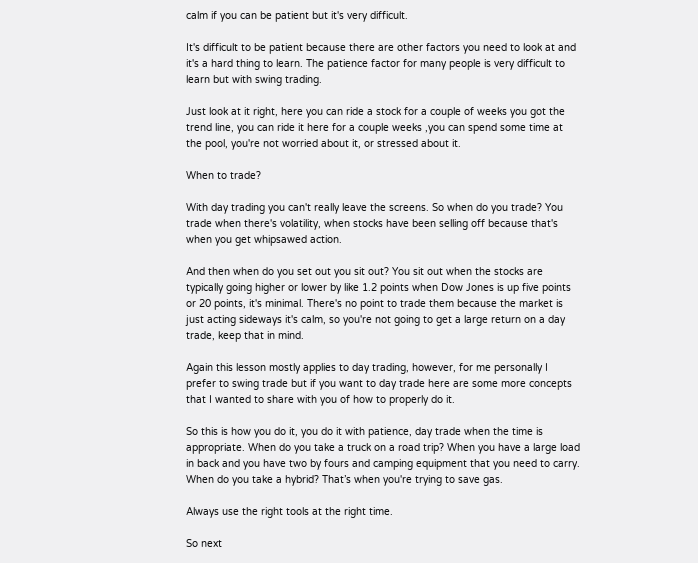calm if you can be patient but it's very difficult.

It's difficult to be patient because there are other factors you need to look at and it's a hard thing to learn. The patience factor for many people is very difficult to learn but with swing trading.

Just look at it right, here you can ride a stock for a couple of weeks you got the trend line, you can ride it here for a couple weeks ,you can spend some time at the pool, you're not worried about it, or stressed about it.

When to trade?

With day trading you can't really leave the screens. So when do you trade? You trade when there's volatility, when stocks have been selling off because that's when you get whipsawed action.

And then when do you set out you sit out? You sit out when the stocks are typically going higher or lower by like 1.2 points when Dow Jones is up five points or 20 points, it's minimal. There's no point to trade them because the market is just acting sideways it's calm, so you're not going to get a large return on a day trade, keep that in mind.

Again this lesson mostly applies to day trading, however, for me personally I prefer to swing trade but if you want to day trade here are some more concepts that I wanted to share with you of how to properly do it.

So this is how you do it, you do it with patience, day trade when the time is appropriate. When do you take a truck on a road trip? When you have a large load in back and you have two by fours and camping equipment that you need to carry. When do you take a hybrid? That’s when you're trying to save gas.

Always use the right tools at the right time.

So next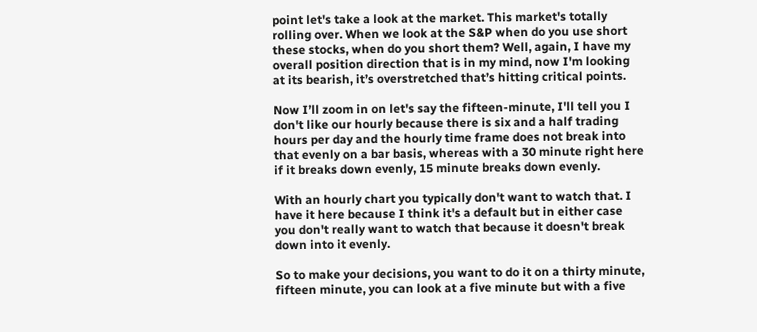point let's take a look at the market. This market's totally rolling over. When we look at the S&P when do you use short these stocks, when do you short them? Well, again, I have my overall position direction that is in my mind, now I'm looking at its bearish, it’s overstretched that’s hitting critical points.

Now I’ll zoom in on let's say the fifteen-minute, I'll tell you I don't like our hourly because there is six and a half trading hours per day and the hourly time frame does not break into that evenly on a bar basis, whereas with a 30 minute right here if it breaks down evenly, 15 minute breaks down evenly.

With an hourly chart you typically don't want to watch that. I have it here because I think it's a default but in either case you don't really want to watch that because it doesn't break down into it evenly.

So to make your decisions, you want to do it on a thirty minute, fifteen minute, you can look at a five minute but with a five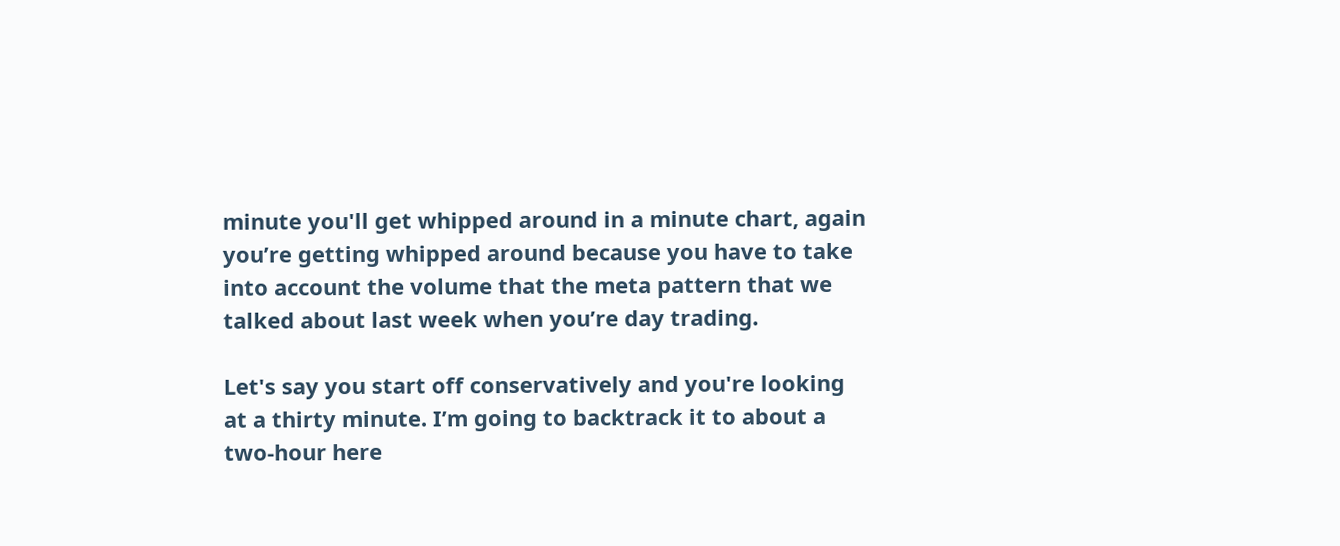minute you'll get whipped around in a minute chart, again you’re getting whipped around because you have to take into account the volume that the meta pattern that we talked about last week when you’re day trading.

Let's say you start off conservatively and you're looking at a thirty minute. I’m going to backtrack it to about a two-hour here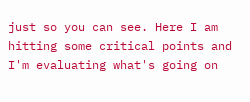just so you can see. Here I am hitting some critical points and I'm evaluating what's going on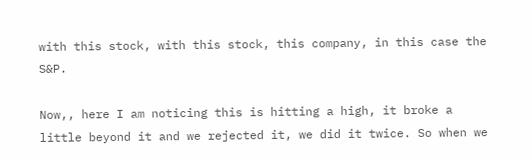with this stock, with this stock, this company, in this case the S&P.

Now,, here I am noticing this is hitting a high, it broke a little beyond it and we rejected it, we did it twice. So when we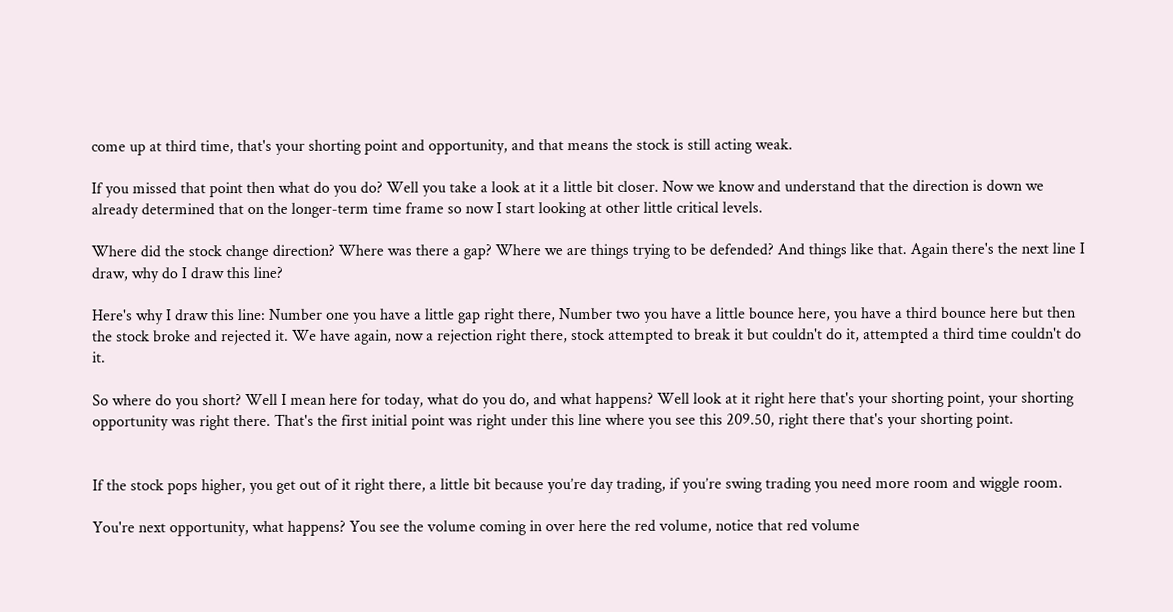come up at third time, that's your shorting point and opportunity, and that means the stock is still acting weak.

If you missed that point then what do you do? Well you take a look at it a little bit closer. Now we know and understand that the direction is down we already determined that on the longer-term time frame so now I start looking at other little critical levels.

Where did the stock change direction? Where was there a gap? Where we are things trying to be defended? And things like that. Again there's the next line I draw, why do I draw this line?

Here's why I draw this line: Number one you have a little gap right there, Number two you have a little bounce here, you have a third bounce here but then the stock broke and rejected it. We have again, now a rejection right there, stock attempted to break it but couldn't do it, attempted a third time couldn't do it.

So where do you short? Well I mean here for today, what do you do, and what happens? Well look at it right here that's your shorting point, your shorting opportunity was right there. That's the first initial point was right under this line where you see this 209.50, right there that's your shorting point.


If the stock pops higher, you get out of it right there, a little bit because you’re day trading, if you’re swing trading you need more room and wiggle room.

You're next opportunity, what happens? You see the volume coming in over here the red volume, notice that red volume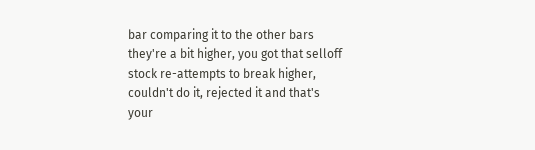bar comparing it to the other bars they're a bit higher, you got that selloff stock re-attempts to break higher, couldn't do it, rejected it and that's your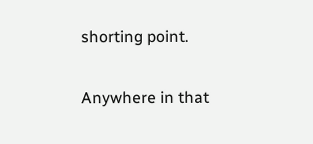shorting point.

Anywhere in that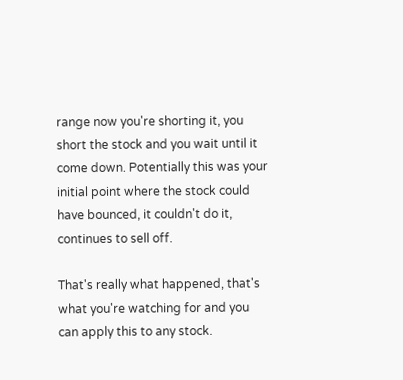range now you're shorting it, you short the stock and you wait until it come down. Potentially this was your initial point where the stock could have bounced, it couldn't do it, continues to sell off.

That's really what happened, that's what you're watching for and you can apply this to any stock.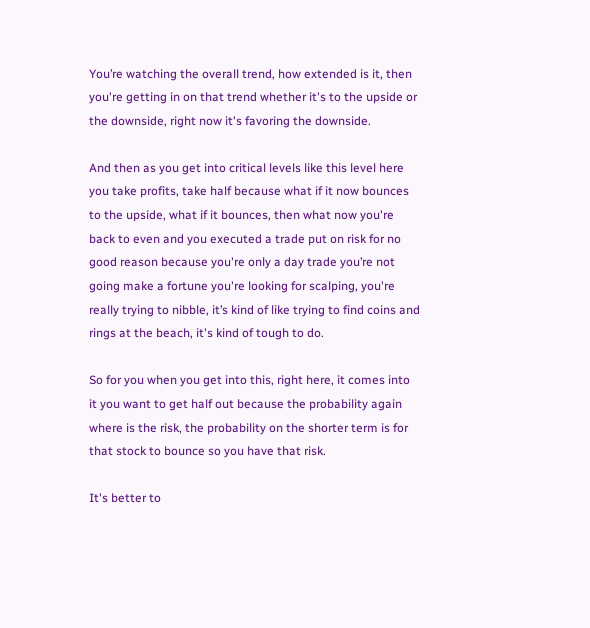You’re watching the overall trend, how extended is it, then you're getting in on that trend whether it's to the upside or the downside, right now it's favoring the downside.

And then as you get into critical levels like this level here you take profits, take half because what if it now bounces to the upside, what if it bounces, then what now you're back to even and you executed a trade put on risk for no good reason because you're only a day trade you’re not going make a fortune you're looking for scalping, you're really trying to nibble, it’s kind of like trying to find coins and rings at the beach, it's kind of tough to do.

So for you when you get into this, right here, it comes into it you want to get half out because the probability again where is the risk, the probability on the shorter term is for that stock to bounce so you have that risk.

It's better to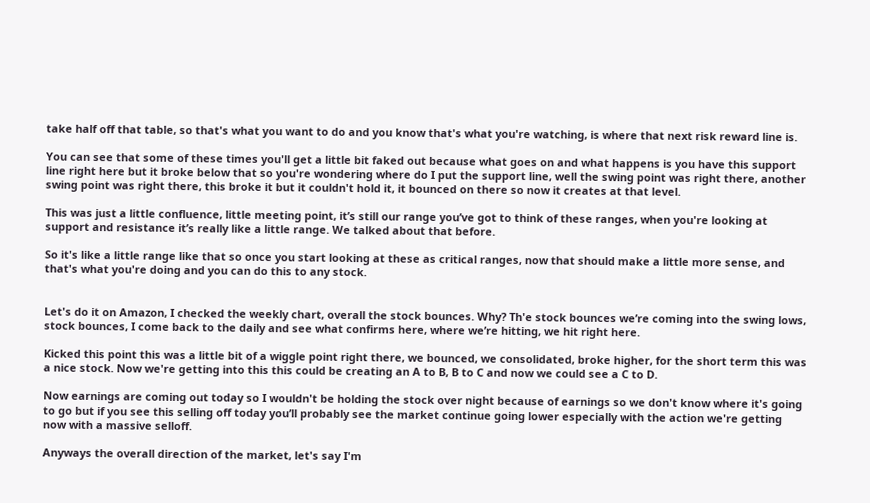take half off that table, so that's what you want to do and you know that's what you're watching, is where that next risk reward line is.

You can see that some of these times you'll get a little bit faked out because what goes on and what happens is you have this support line right here but it broke below that so you're wondering where do I put the support line, well the swing point was right there, another swing point was right there, this broke it but it couldn't hold it, it bounced on there so now it creates at that level.

This was just a little confluence, little meeting point, it’s still our range you’ve got to think of these ranges, when you're looking at support and resistance it’s really like a little range. We talked about that before.

So it's like a little range like that so once you start looking at these as critical ranges, now that should make a little more sense, and that's what you're doing and you can do this to any stock.


Let's do it on Amazon, I checked the weekly chart, overall the stock bounces. Why? Th'e stock bounces we’re coming into the swing lows, stock bounces, I come back to the daily and see what confirms here, where we’re hitting, we hit right here.

Kicked this point this was a little bit of a wiggle point right there, we bounced, we consolidated, broke higher, for the short term this was a nice stock. Now we're getting into this this could be creating an A to B, B to C and now we could see a C to D.

Now earnings are coming out today so I wouldn't be holding the stock over night because of earnings so we don't know where it's going to go but if you see this selling off today you’ll probably see the market continue going lower especially with the action we're getting now with a massive selloff.

Anyways the overall direction of the market, let's say I'm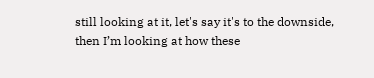still looking at it, let's say it's to the downside, then I’m looking at how these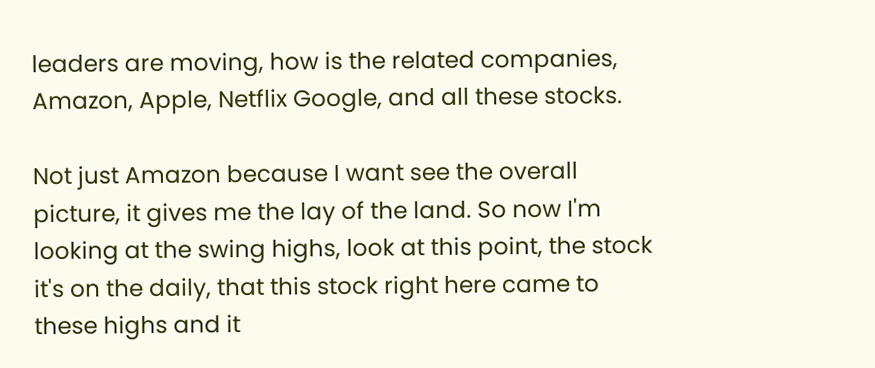leaders are moving, how is the related companies, Amazon, Apple, Netflix Google, and all these stocks.

Not just Amazon because I want see the overall picture, it gives me the lay of the land. So now I'm looking at the swing highs, look at this point, the stock it's on the daily, that this stock right here came to these highs and it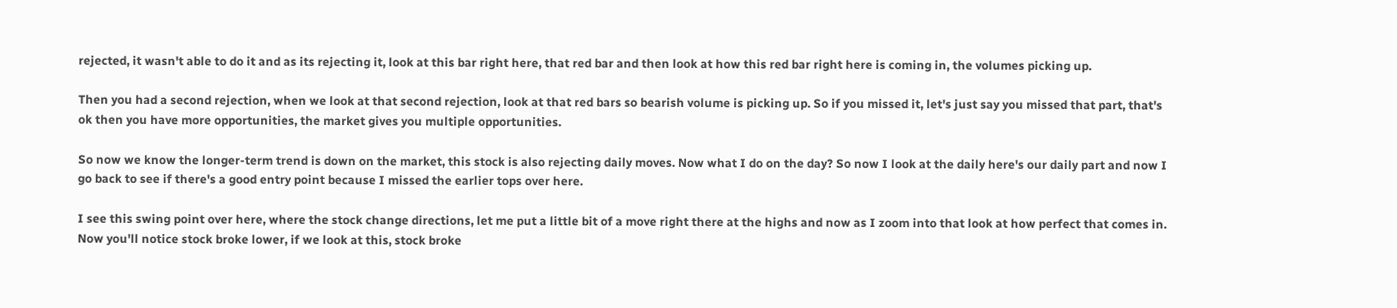rejected, it wasn't able to do it and as its rejecting it, look at this bar right here, that red bar and then look at how this red bar right here is coming in, the volumes picking up.

Then you had a second rejection, when we look at that second rejection, look at that red bars so bearish volume is picking up. So if you missed it, let's just say you missed that part, that's ok then you have more opportunities, the market gives you multiple opportunities.

So now we know the longer-term trend is down on the market, this stock is also rejecting daily moves. Now what I do on the day? So now I look at the daily here's our daily part and now I go back to see if there's a good entry point because I missed the earlier tops over here.

I see this swing point over here, where the stock change directions, let me put a little bit of a move right there at the highs and now as I zoom into that look at how perfect that comes in. Now you'll notice stock broke lower, if we look at this, stock broke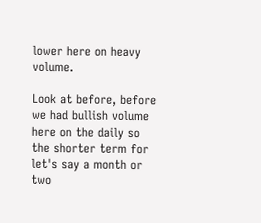lower here on heavy volume.

Look at before, before we had bullish volume here on the daily so the shorter term for let's say a month or two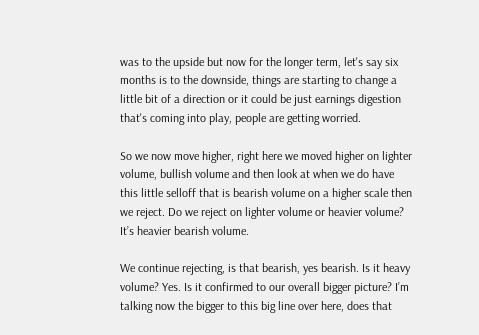was to the upside but now for the longer term, let's say six months is to the downside, things are starting to change a little bit of a direction or it could be just earnings digestion that's coming into play, people are getting worried.

So we now move higher, right here we moved higher on lighter volume, bullish volume and then look at when we do have this little selloff that is bearish volume on a higher scale then we reject. Do we reject on lighter volume or heavier volume? It’s heavier bearish volume.

We continue rejecting, is that bearish, yes bearish. Is it heavy volume? Yes. Is it confirmed to our overall bigger picture? I’m talking now the bigger to this big line over here, does that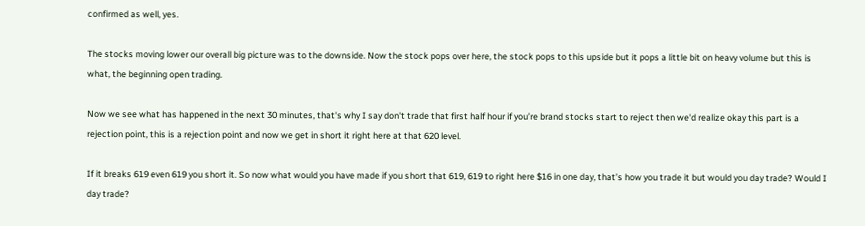confirmed as well, yes.

The stocks moving lower our overall big picture was to the downside. Now the stock pops over here, the stock pops to this upside but it pops a little bit on heavy volume but this is what, the beginning open trading.

Now we see what has happened in the next 30 minutes, that's why I say don't trade that first half hour if you’re brand stocks start to reject then we'd realize okay this part is a rejection point, this is a rejection point and now we get in short it right here at that 620 level.

If it breaks 619 even 619 you short it. So now what would you have made if you short that 619, 619 to right here $16 in one day, that’s how you trade it but would you day trade? Would I day trade?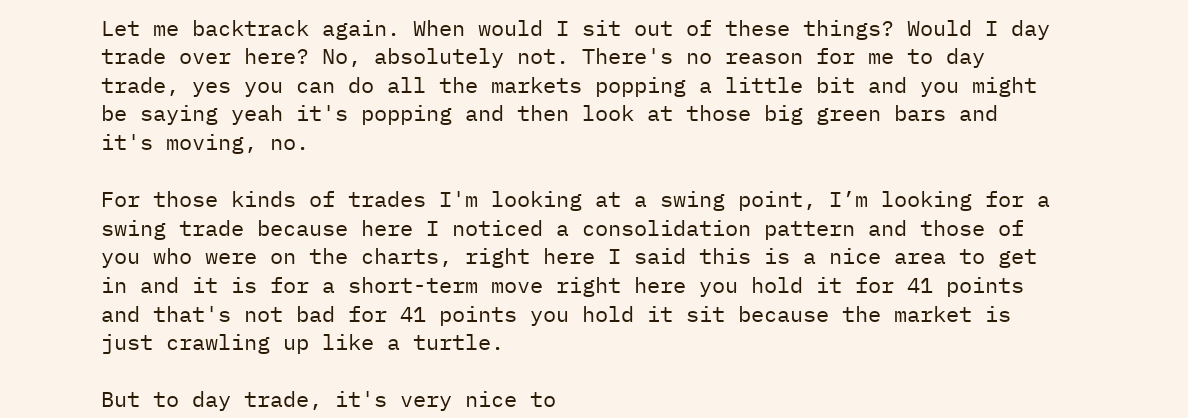Let me backtrack again. When would I sit out of these things? Would I day trade over here? No, absolutely not. There's no reason for me to day trade, yes you can do all the markets popping a little bit and you might be saying yeah it's popping and then look at those big green bars and it's moving, no.

For those kinds of trades I'm looking at a swing point, I’m looking for a swing trade because here I noticed a consolidation pattern and those of you who were on the charts, right here I said this is a nice area to get in and it is for a short-term move right here you hold it for 41 points and that's not bad for 41 points you hold it sit because the market is just crawling up like a turtle.

But to day trade, it's very nice to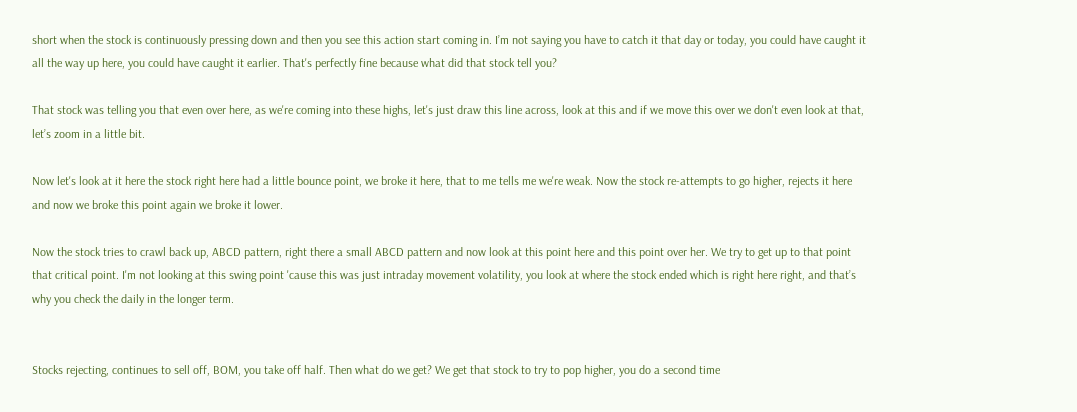short when the stock is continuously pressing down and then you see this action start coming in. I’m not saying you have to catch it that day or today, you could have caught it all the way up here, you could have caught it earlier. That's perfectly fine because what did that stock tell you?

That stock was telling you that even over here, as we're coming into these highs, let's just draw this line across, look at this and if we move this over we don't even look at that, let’s zoom in a little bit.

Now let's look at it here the stock right here had a little bounce point, we broke it here, that to me tells me we're weak. Now the stock re-attempts to go higher, rejects it here and now we broke this point again we broke it lower.

Now the stock tries to crawl back up, ABCD pattern, right there a small ABCD pattern and now look at this point here and this point over her. We try to get up to that point that critical point. I'm not looking at this swing point 'cause this was just intraday movement volatility, you look at where the stock ended which is right here right, and that’s why you check the daily in the longer term.


Stocks rejecting, continues to sell off, BOM, you take off half. Then what do we get? We get that stock to try to pop higher, you do a second time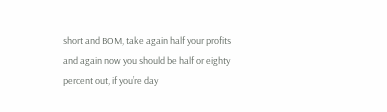short and BOM, take again half your profits and again now you should be half or eighty percent out, if you’re day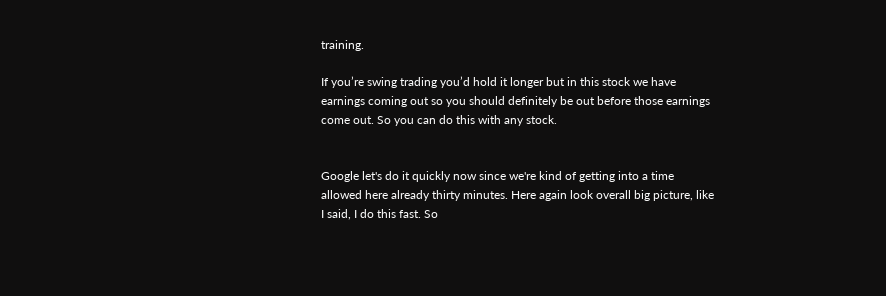training.

If you’re swing trading you’d hold it longer but in this stock we have earnings coming out so you should definitely be out before those earnings come out. So you can do this with any stock.


Google let's do it quickly now since we're kind of getting into a time allowed here already thirty minutes. Here again look overall big picture, like I said, I do this fast. So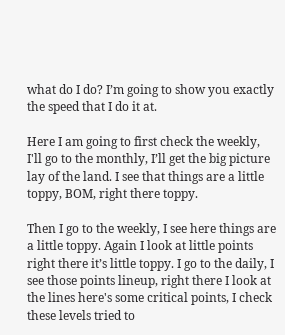what do I do? I’m going to show you exactly the speed that I do it at.

Here I am going to first check the weekly, I'll go to the monthly, I’ll get the big picture lay of the land. I see that things are a little toppy, BOM, right there toppy.

Then I go to the weekly, I see here things are a little toppy. Again I look at little points right there it’s little toppy. I go to the daily, I see those points lineup, right there I look at the lines here's some critical points, I check these levels tried to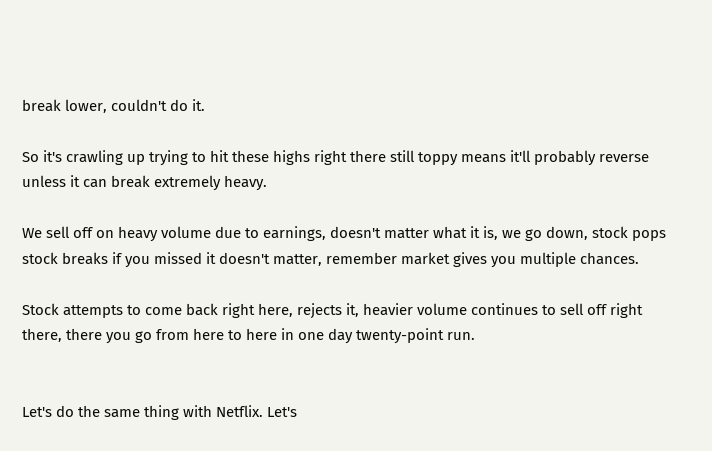break lower, couldn't do it.

So it's crawling up trying to hit these highs right there still toppy means it'll probably reverse unless it can break extremely heavy.

We sell off on heavy volume due to earnings, doesn't matter what it is, we go down, stock pops stock breaks if you missed it doesn't matter, remember market gives you multiple chances.

Stock attempts to come back right here, rejects it, heavier volume continues to sell off right there, there you go from here to here in one day twenty-point run.


Let's do the same thing with Netflix. Let's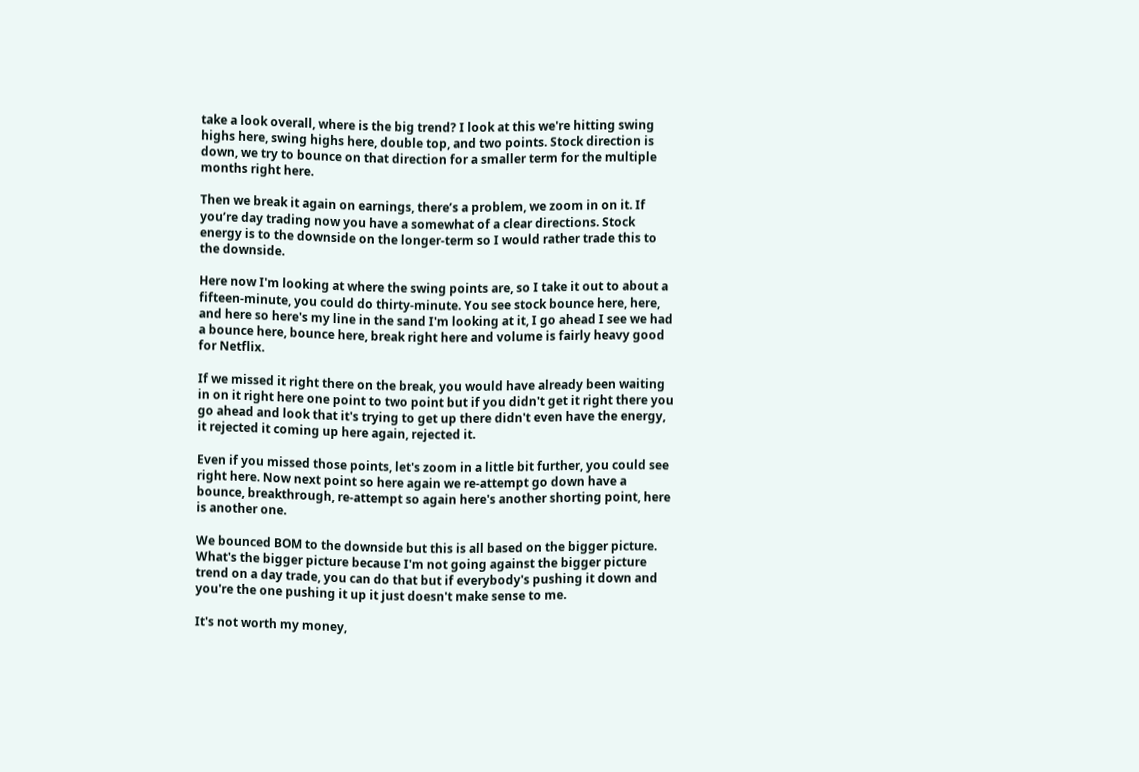take a look overall, where is the big trend? I look at this we're hitting swing highs here, swing highs here, double top, and two points. Stock direction is down, we try to bounce on that direction for a smaller term for the multiple months right here.

Then we break it again on earnings, there’s a problem, we zoom in on it. If you’re day trading now you have a somewhat of a clear directions. Stock energy is to the downside on the longer-term so I would rather trade this to the downside.

Here now I'm looking at where the swing points are, so I take it out to about a fifteen-minute, you could do thirty-minute. You see stock bounce here, here, and here so here's my line in the sand I'm looking at it, I go ahead I see we had a bounce here, bounce here, break right here and volume is fairly heavy good for Netflix.

If we missed it right there on the break, you would have already been waiting in on it right here one point to two point but if you didn't get it right there you go ahead and look that it's trying to get up there didn't even have the energy, it rejected it coming up here again, rejected it.

Even if you missed those points, let's zoom in a little bit further, you could see right here. Now next point so here again we re-attempt go down have a bounce, breakthrough, re-attempt so again here's another shorting point, here is another one.

We bounced BOM to the downside but this is all based on the bigger picture. What's the bigger picture because I'm not going against the bigger picture trend on a day trade, you can do that but if everybody's pushing it down and you're the one pushing it up it just doesn't make sense to me.

It's not worth my money,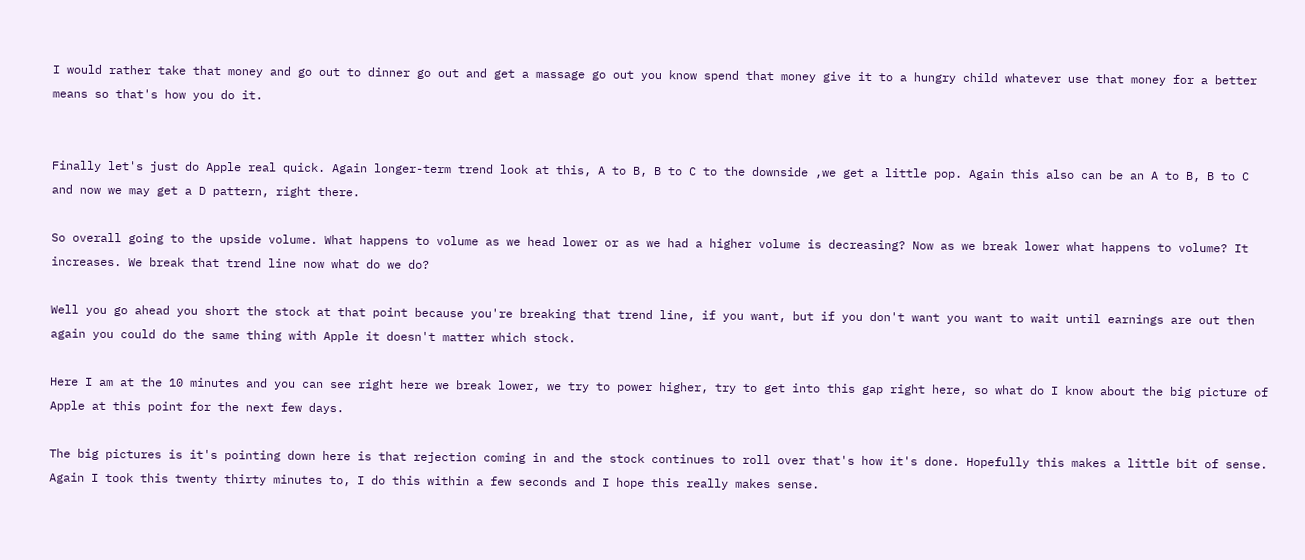I would rather take that money and go out to dinner go out and get a massage go out you know spend that money give it to a hungry child whatever use that money for a better means so that's how you do it.


Finally let's just do Apple real quick. Again longer-term trend look at this, A to B, B to C to the downside ,we get a little pop. Again this also can be an A to B, B to C and now we may get a D pattern, right there.

So overall going to the upside volume. What happens to volume as we head lower or as we had a higher volume is decreasing? Now as we break lower what happens to volume? It increases. We break that trend line now what do we do?

Well you go ahead you short the stock at that point because you're breaking that trend line, if you want, but if you don't want you want to wait until earnings are out then again you could do the same thing with Apple it doesn't matter which stock.

Here I am at the 10 minutes and you can see right here we break lower, we try to power higher, try to get into this gap right here, so what do I know about the big picture of Apple at this point for the next few days.

The big pictures is it's pointing down here is that rejection coming in and the stock continues to roll over that's how it's done. Hopefully this makes a little bit of sense. Again I took this twenty thirty minutes to, I do this within a few seconds and I hope this really makes sense.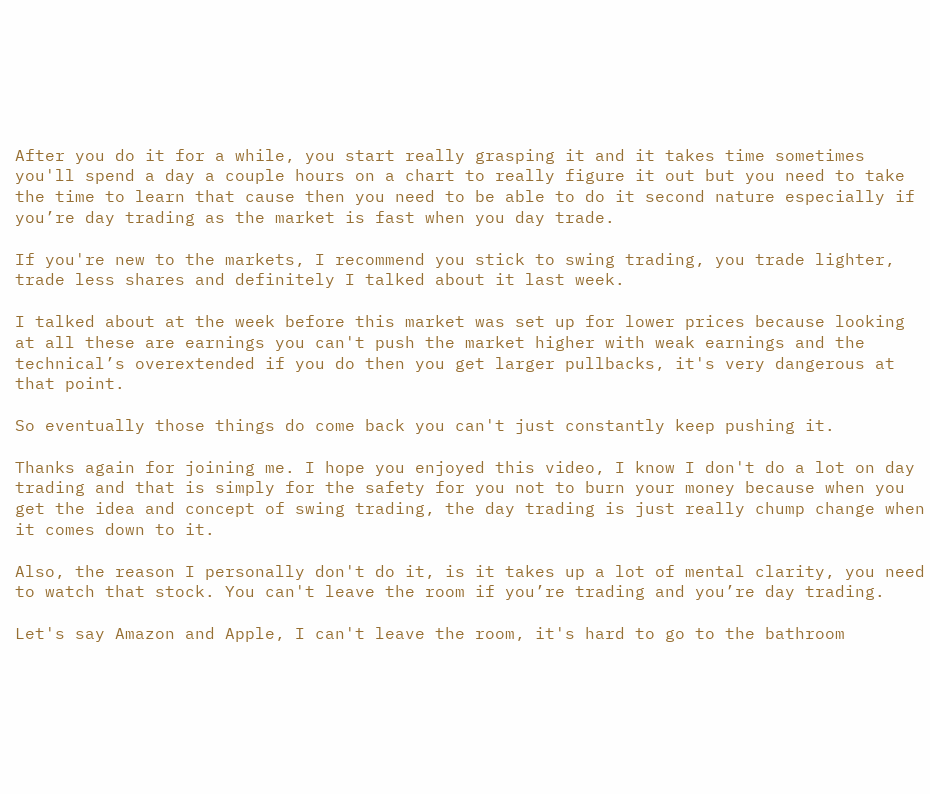After you do it for a while, you start really grasping it and it takes time sometimes you'll spend a day a couple hours on a chart to really figure it out but you need to take the time to learn that cause then you need to be able to do it second nature especially if you’re day trading as the market is fast when you day trade.

If you're new to the markets, I recommend you stick to swing trading, you trade lighter, trade less shares and definitely I talked about it last week.

I talked about at the week before this market was set up for lower prices because looking at all these are earnings you can't push the market higher with weak earnings and the technical’s overextended if you do then you get larger pullbacks, it's very dangerous at that point.

So eventually those things do come back you can't just constantly keep pushing it.

Thanks again for joining me. I hope you enjoyed this video, I know I don't do a lot on day trading and that is simply for the safety for you not to burn your money because when you get the idea and concept of swing trading, the day trading is just really chump change when it comes down to it.

Also, the reason I personally don't do it, is it takes up a lot of mental clarity, you need to watch that stock. You can't leave the room if you’re trading and you’re day trading.

Let's say Amazon and Apple, I can't leave the room, it's hard to go to the bathroom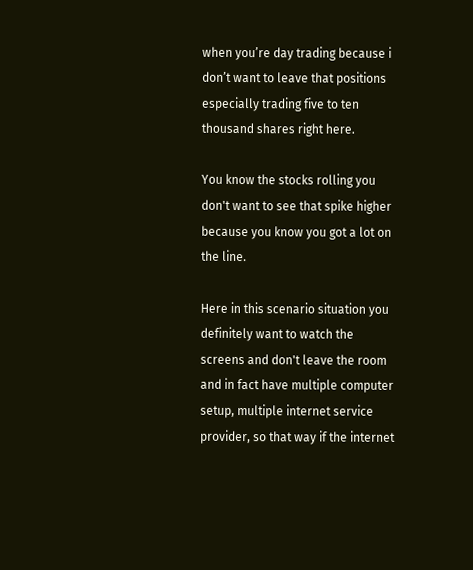when you’re day trading because i don’t want to leave that positions especially trading five to ten thousand shares right here.

You know the stocks rolling you don't want to see that spike higher because you know you got a lot on the line.

Here in this scenario situation you definitely want to watch the screens and don't leave the room and in fact have multiple computer setup, multiple internet service provider, so that way if the internet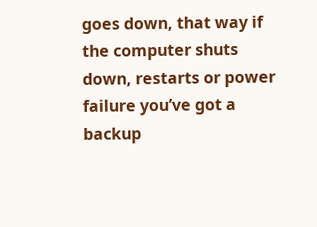goes down, that way if the computer shuts down, restarts or power failure you’ve got a backup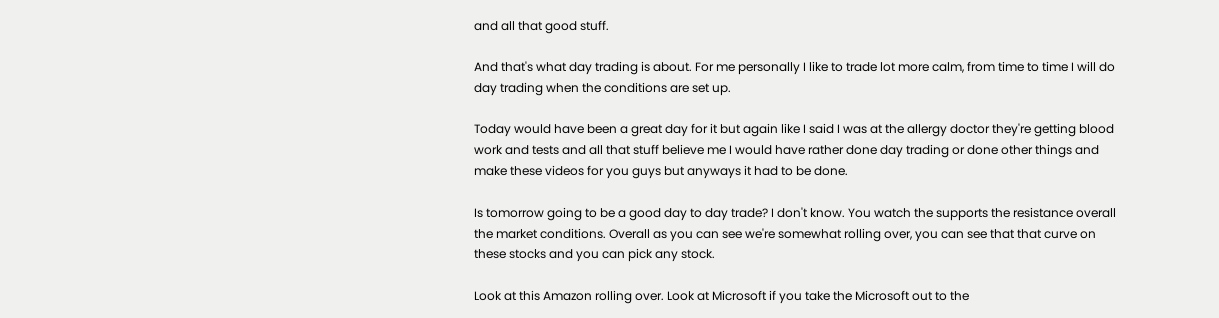and all that good stuff.

And that's what day trading is about. For me personally I like to trade lot more calm, from time to time I will do day trading when the conditions are set up.

Today would have been a great day for it but again like I said I was at the allergy doctor they're getting blood work and tests and all that stuff believe me I would have rather done day trading or done other things and make these videos for you guys but anyways it had to be done.

Is tomorrow going to be a good day to day trade? I don't know. You watch the supports the resistance overall the market conditions. Overall as you can see we're somewhat rolling over, you can see that that curve on these stocks and you can pick any stock.

Look at this Amazon rolling over. Look at Microsoft if you take the Microsoft out to the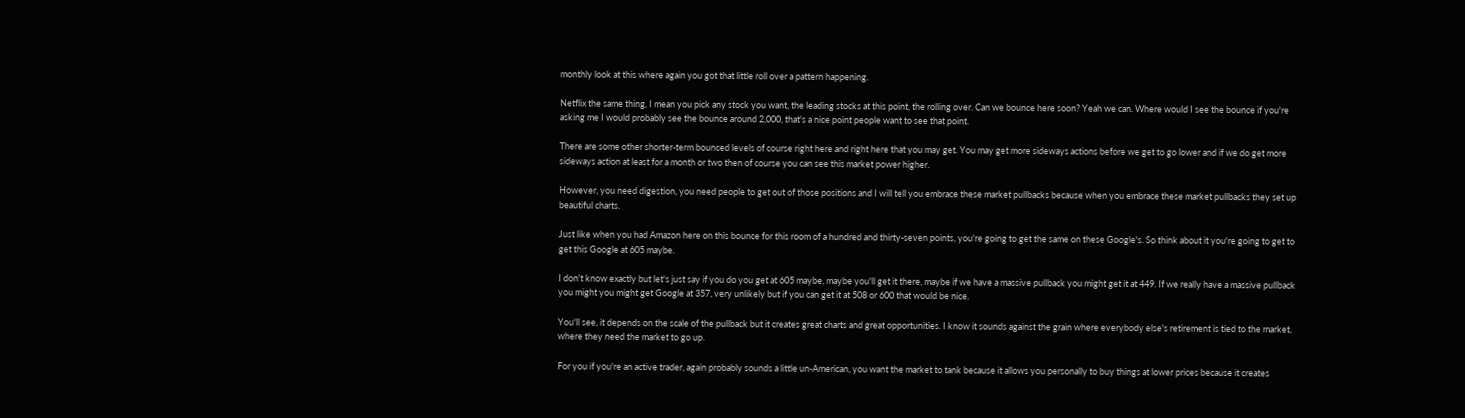monthly look at this where again you got that little roll over a pattern happening.

Netflix the same thing, I mean you pick any stock you want, the leading stocks at this point, the rolling over. Can we bounce here soon? Yeah we can. Where would I see the bounce if you're asking me I would probably see the bounce around 2,000, that's a nice point people want to see that point.

There are some other shorter-term bounced levels of course right here and right here that you may get. You may get more sideways actions before we get to go lower and if we do get more sideways action at least for a month or two then of course you can see this market power higher.

However, you need digestion, you need people to get out of those positions and I will tell you embrace these market pullbacks because when you embrace these market pullbacks they set up beautiful charts.

Just like when you had Amazon here on this bounce for this room of a hundred and thirty-seven points, you're going to get the same on these Google's. So think about it you're going to get to get this Google at 605 maybe.

I don't know exactly but let's just say if you do you get at 605 maybe, maybe you'll get it there, maybe if we have a massive pullback you might get it at 449. If we really have a massive pullback you might you might get Google at 357, very unlikely but if you can get it at 508 or 600 that would be nice.

You'll see, it depends on the scale of the pullback but it creates great charts and great opportunities. I know it sounds against the grain where everybody else's retirement is tied to the market, where they need the market to go up.

For you if you're an active trader, again probably sounds a little un-American, you want the market to tank because it allows you personally to buy things at lower prices because it creates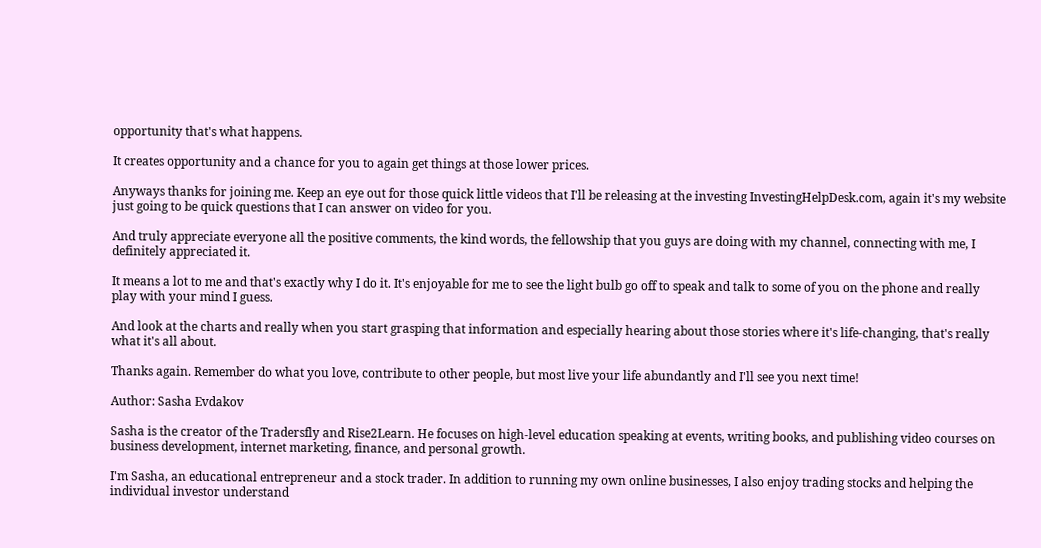opportunity that's what happens.

It creates opportunity and a chance for you to again get things at those lower prices.

Anyways thanks for joining me. Keep an eye out for those quick little videos that I'll be releasing at the investing InvestingHelpDesk.com, again it's my website just going to be quick questions that I can answer on video for you.

And truly appreciate everyone all the positive comments, the kind words, the fellowship that you guys are doing with my channel, connecting with me, I definitely appreciated it.

It means a lot to me and that's exactly why I do it. It's enjoyable for me to see the light bulb go off to speak and talk to some of you on the phone and really play with your mind I guess.

And look at the charts and really when you start grasping that information and especially hearing about those stories where it's life-changing, that's really what it's all about.

Thanks again. Remember do what you love, contribute to other people, but most live your life abundantly and I'll see you next time!

Author: Sasha Evdakov

Sasha is the creator of the Tradersfly and Rise2Learn. He focuses on high-level education speaking at events, writing books, and publishing video courses on business development, internet marketing, finance, and personal growth.

I'm Sasha, an educational entrepreneur and a stock trader. In addition to running my own online businesses, I also enjoy trading stocks and helping the individual investor understand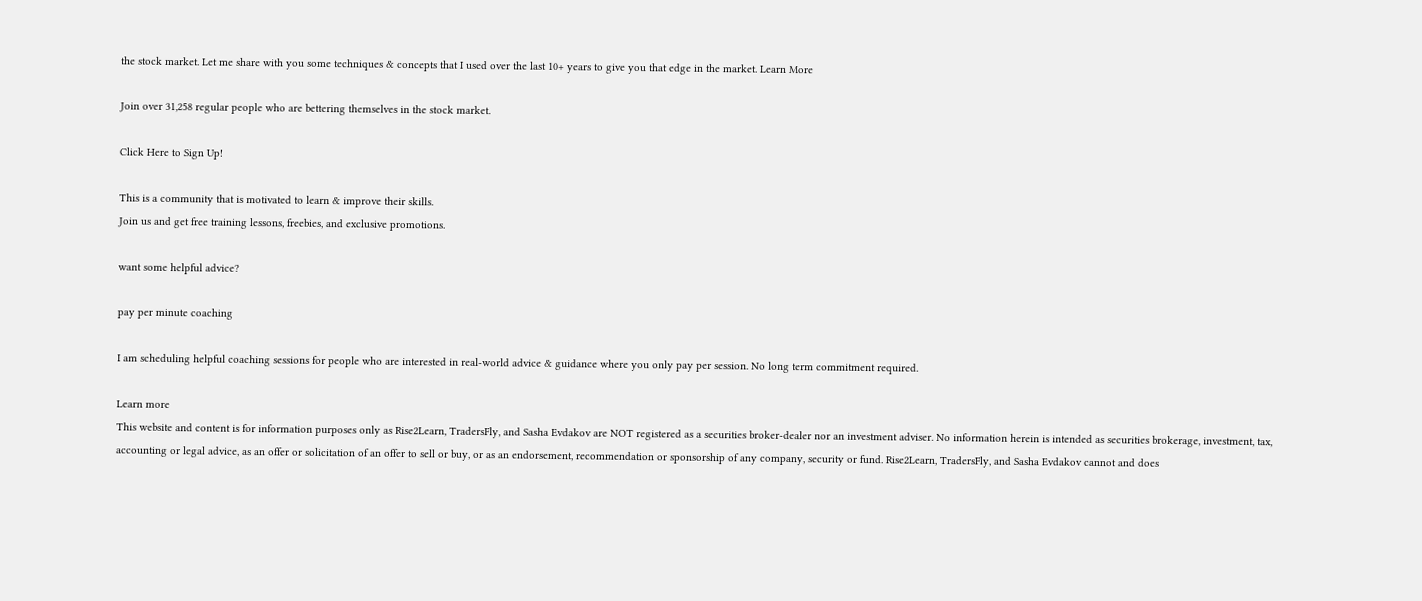the stock market. Let me share with you some techniques & concepts that I used over the last 10+ years to give you that edge in the market. Learn More

Join over 31,258 regular people who are bettering themselves in the stock market.

Click Here to Sign Up!

This is a community that is motivated to learn & improve their skills.
Join us and get free training lessons, freebies, and exclusive promotions.

want some helpful advice?

pay per minute coaching

I am scheduling helpful coaching sessions for people who are interested in real-world advice & guidance where you only pay per session. No long term commitment required.

Learn more
This website and content is for information purposes only as Rise2Learn, TradersFly, and Sasha Evdakov are NOT registered as a securities broker-dealer nor an investment adviser. No information herein is intended as securities brokerage, investment, tax, accounting or legal advice, as an offer or solicitation of an offer to sell or buy, or as an endorsement, recommendation or sponsorship of any company, security or fund. Rise2Learn, TradersFly, and Sasha Evdakov cannot and does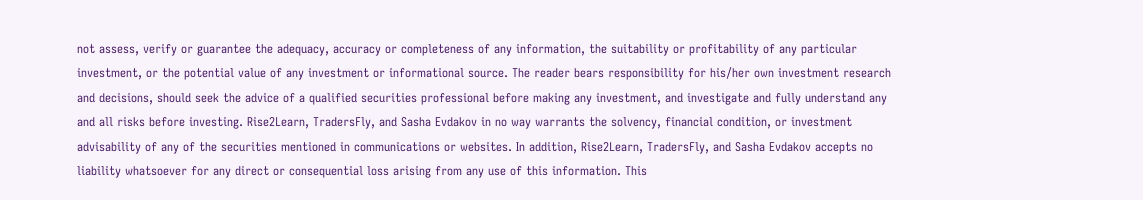not assess, verify or guarantee the adequacy, accuracy or completeness of any information, the suitability or profitability of any particular investment, or the potential value of any investment or informational source. The reader bears responsibility for his/her own investment research and decisions, should seek the advice of a qualified securities professional before making any investment, and investigate and fully understand any and all risks before investing. Rise2Learn, TradersFly, and Sasha Evdakov in no way warrants the solvency, financial condition, or investment advisability of any of the securities mentioned in communications or websites. In addition, Rise2Learn, TradersFly, and Sasha Evdakov accepts no liability whatsoever for any direct or consequential loss arising from any use of this information. This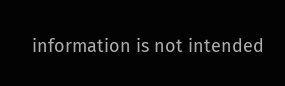information is not intended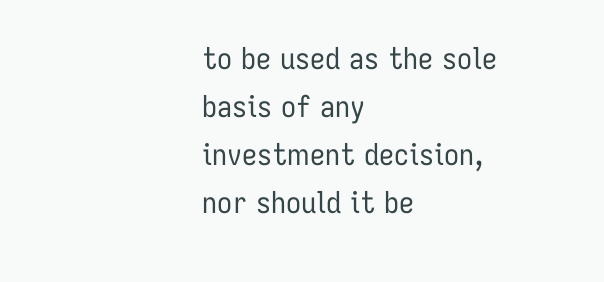to be used as the sole basis of any investment decision, nor should it be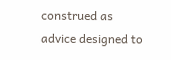construed as advice designed to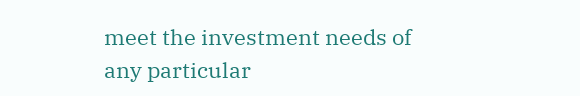meet the investment needs of any particular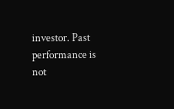investor. Past performance is not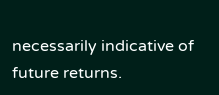necessarily indicative of future returns.